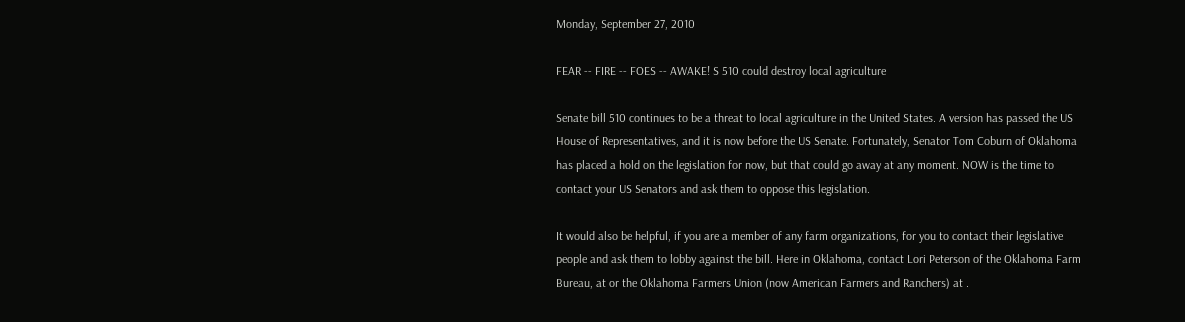Monday, September 27, 2010

FEAR -- FIRE -- FOES -- AWAKE! S 510 could destroy local agriculture

Senate bill 510 continues to be a threat to local agriculture in the United States. A version has passed the US House of Representatives, and it is now before the US Senate. Fortunately, Senator Tom Coburn of Oklahoma has placed a hold on the legislation for now, but that could go away at any moment. NOW is the time to contact your US Senators and ask them to oppose this legislation.

It would also be helpful, if you are a member of any farm organizations, for you to contact their legislative people and ask them to lobby against the bill. Here in Oklahoma, contact Lori Peterson of the Oklahoma Farm Bureau, at or the Oklahoma Farmers Union (now American Farmers and Ranchers) at .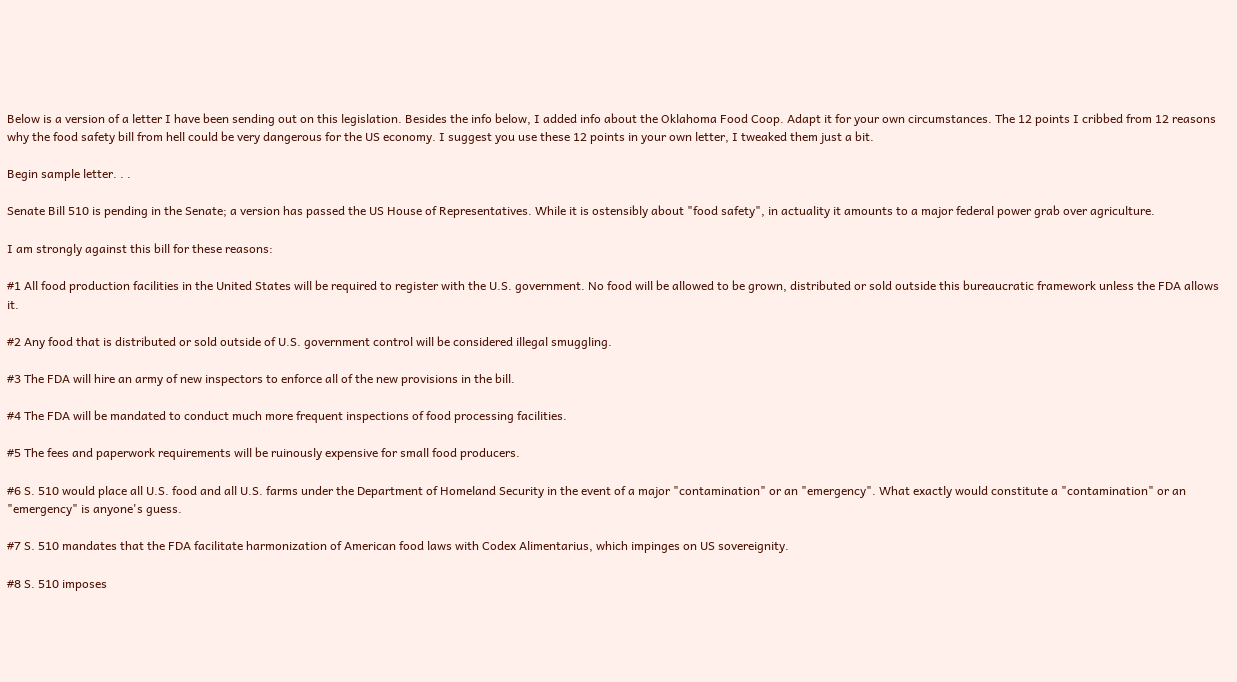Below is a version of a letter I have been sending out on this legislation. Besides the info below, I added info about the Oklahoma Food Coop. Adapt it for your own circumstances. The 12 points I cribbed from 12 reasons why the food safety bill from hell could be very dangerous for the US economy. I suggest you use these 12 points in your own letter, I tweaked them just a bit.

Begin sample letter. . .

Senate Bill 510 is pending in the Senate; a version has passed the US House of Representatives. While it is ostensibly about "food safety", in actuality it amounts to a major federal power grab over agriculture.

I am strongly against this bill for these reasons:

#1 All food production facilities in the United States will be required to register with the U.S. government. No food will be allowed to be grown, distributed or sold outside this bureaucratic framework unless the FDA allows it.

#2 Any food that is distributed or sold outside of U.S. government control will be considered illegal smuggling.

#3 The FDA will hire an army of new inspectors to enforce all of the new provisions in the bill.

#4 The FDA will be mandated to conduct much more frequent inspections of food processing facilities.

#5 The fees and paperwork requirements will be ruinously expensive for small food producers.

#6 S. 510 would place all U.S. food and all U.S. farms under the Department of Homeland Security in the event of a major "contamination" or an "emergency". What exactly would constitute a "contamination" or an "emergency" is anyone's guess.

#7 S. 510 mandates that the FDA facilitate harmonization of American food laws with Codex Alimentarius, which impinges on US sovereignity.

#8 S. 510 imposes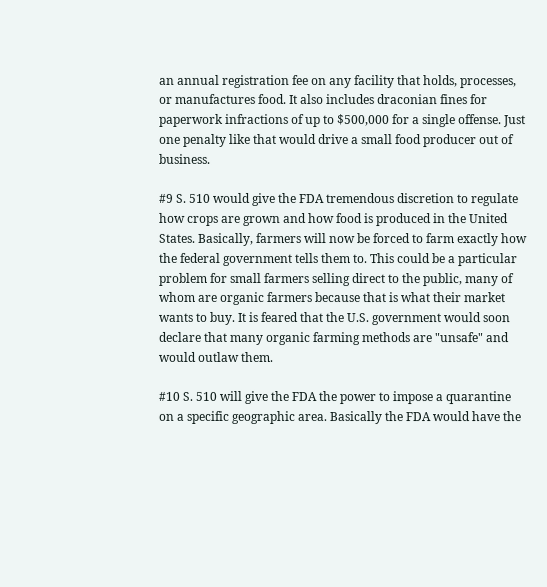an annual registration fee on any facility that holds, processes, or manufactures food. It also includes draconian fines for paperwork infractions of up to $500,000 for a single offense. Just one penalty like that would drive a small food producer out of business.

#9 S. 510 would give the FDA tremendous discretion to regulate how crops are grown and how food is produced in the United States. Basically, farmers will now be forced to farm exactly how the federal government tells them to. This could be a particular problem for small farmers selling direct to the public, many of whom are organic farmers because that is what their market wants to buy. It is feared that the U.S. government would soon declare that many organic farming methods are "unsafe" and would outlaw them.

#10 S. 510 will give the FDA the power to impose a quarantine on a specific geographic area. Basically the FDA would have the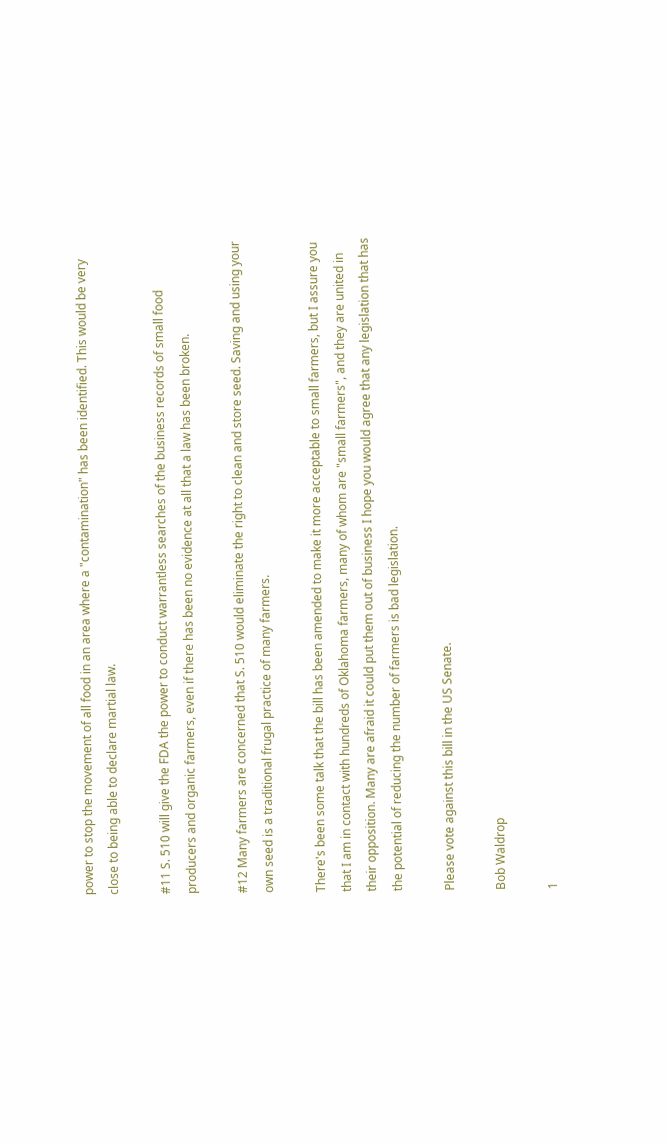power to stop the movement of all food in an area where a "contamination" has been identified. This would be very close to being able to declare martial law.

#11 S. 510 will give the FDA the power to conduct warrantless searches of the business records of small food producers and organic farmers, even if there has been no evidence at all that a law has been broken.

#12 Many farmers are concerned that S. 510 would eliminate the right to clean and store seed. Saving and using your own seed is a traditional frugal practice of many farmers.

There's been some talk that the bill has been amended to make it more acceptable to small farmers, but I assure you that I am in contact with hundreds of Oklahoma farmers, many of whom are "small farmers", and they are united in their opposition. Many are afraid it could put them out of business I hope you would agree that any legislation that has the potential of reducing the number of farmers is bad legislation.

Please vote against this bill in the US Senate.

Bob Waldrop

1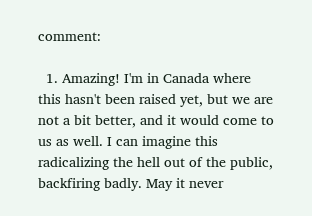comment:

  1. Amazing! I'm in Canada where this hasn't been raised yet, but we are not a bit better, and it would come to us as well. I can imagine this radicalizing the hell out of the public, backfiring badly. May it never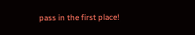pass in the first place!